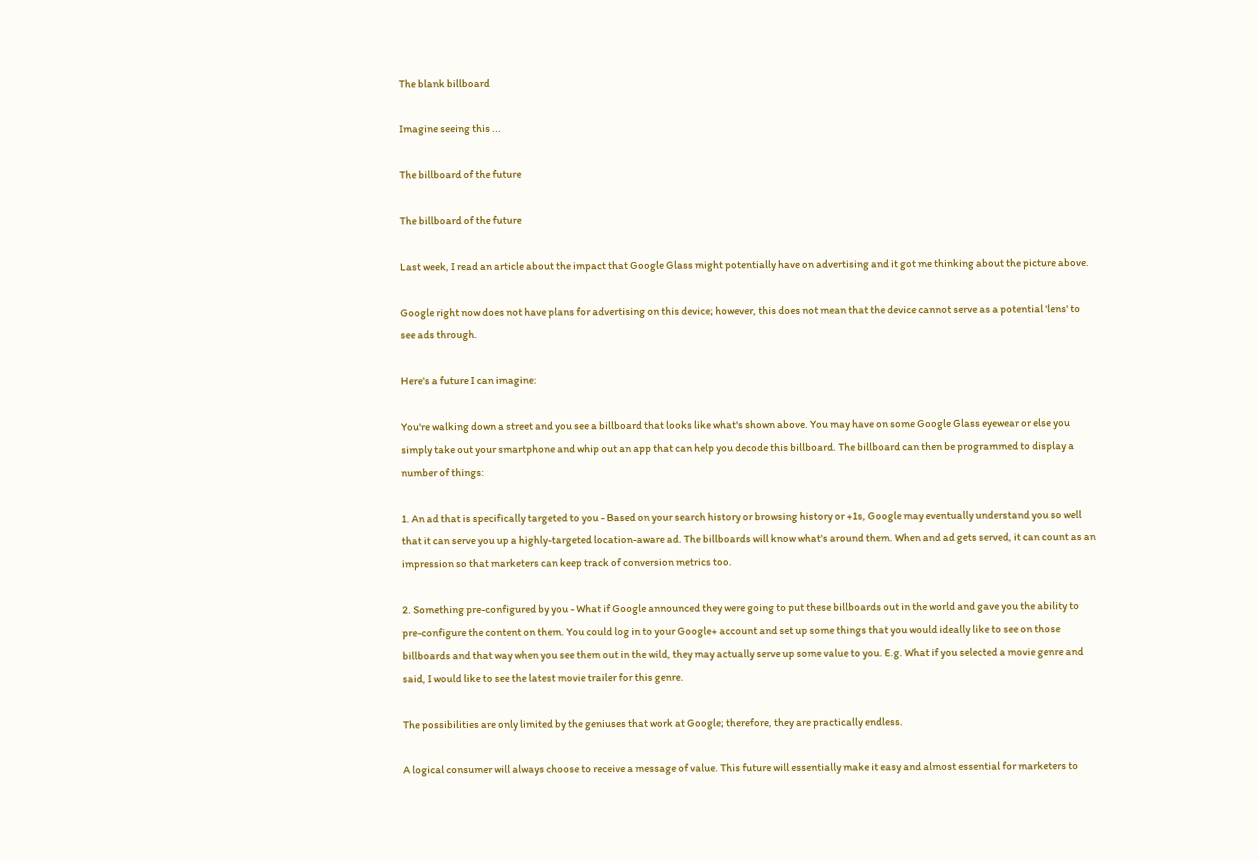The blank billboard

Imagine seeing this ...

The billboard of the future

The billboard of the future

Last week, I read an article about the impact that Google Glass might potentially have on advertising and it got me thinking about the picture above.

Google right now does not have plans for advertising on this device; however, this does not mean that the device cannot serve as a potential 'lens' to see ads through.

Here's a future I can imagine:

You're walking down a street and you see a billboard that looks like what's shown above. You may have on some Google Glass eyewear or else you simply take out your smartphone and whip out an app that can help you decode this billboard. The billboard can then be programmed to display a number of things:

1. An ad that is specifically targeted to you - Based on your search history or browsing history or +1s, Google may eventually understand you so well that it can serve you up a highly-targeted location-aware ad. The billboards will know what's around them. When and ad gets served, it can count as an impression so that marketers can keep track of conversion metrics too.

2. Something pre-configured by you - What if Google announced they were going to put these billboards out in the world and gave you the ability to pre-configure the content on them. You could log in to your Google+ account and set up some things that you would ideally like to see on those billboards and that way when you see them out in the wild, they may actually serve up some value to you. E.g. What if you selected a movie genre and said, I would like to see the latest movie trailer for this genre.

The possibilities are only limited by the geniuses that work at Google; therefore, they are practically endless.

A logical consumer will always choose to receive a message of value. This future will essentially make it easy and almost essential for marketers to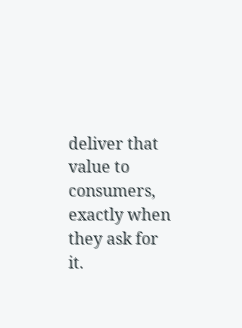deliver that value to consumers, exactly when they ask for it.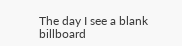The day I see a blank billboard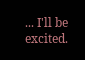... I'll be excited.